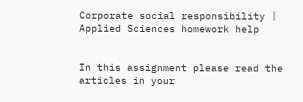Corporate social responsibility | Applied Sciences homework help


In this assignment please read the articles in your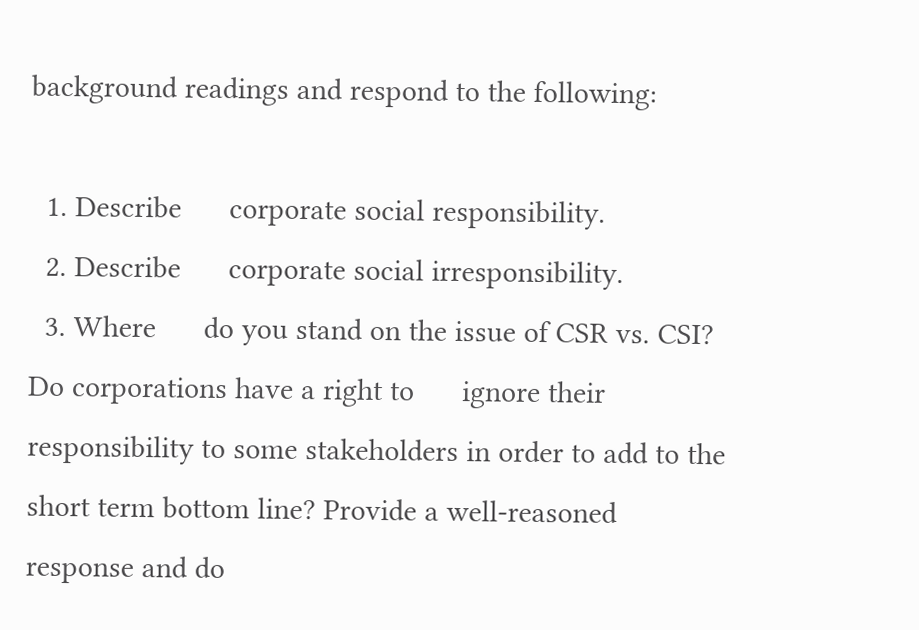background readings and respond to the following:

  1. Describe      corporate social responsibility.
  2. Describe      corporate social irresponsibility.
  3. Where      do you stand on the issue of CSR vs. CSI? Do corporations have a right to      ignore their responsibility to some stakeholders in order to add to the      short term bottom line? Provide a well-reasoned response and do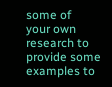some of      your own research to provide some examples to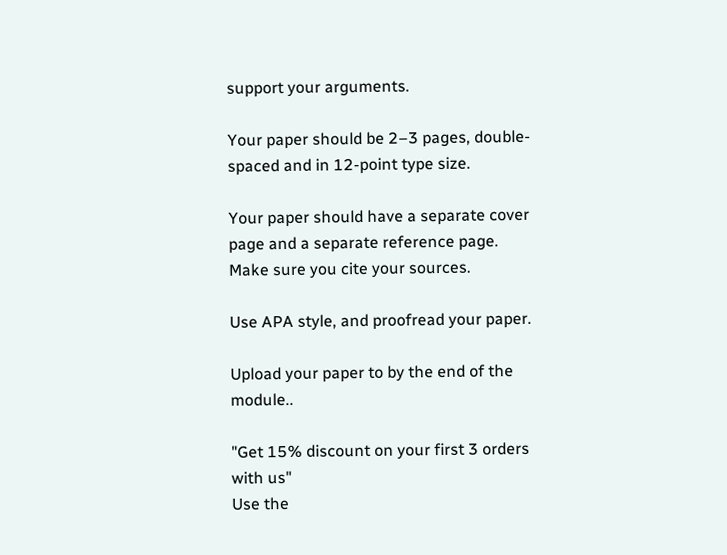support your arguments.

Your paper should be 2–3 pages, double-spaced and in 12-point type size.

Your paper should have a separate cover page and a separate reference page. Make sure you cite your sources.

Use APA style, and proofread your paper.

Upload your paper to by the end of the module..

"Get 15% discount on your first 3 orders with us"
Use the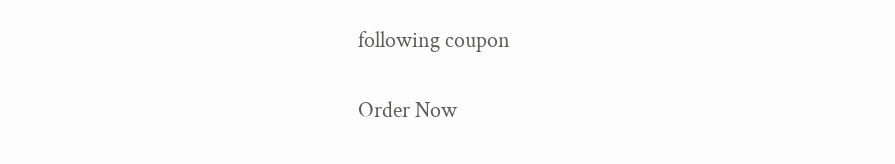following coupon

Order Now